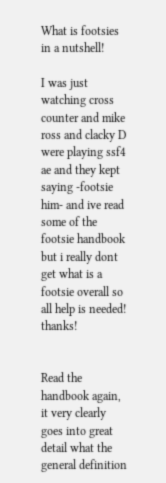What is footsies in a nutshell!

I was just watching cross counter and mike ross and clacky D were playing ssf4 ae and they kept saying -footsie him- and ive read some of the footsie handbook but i really dont get what is a footsie overall so all help is needed! thanks!


Read the handbook again, it very clearly goes into great detail what the general definition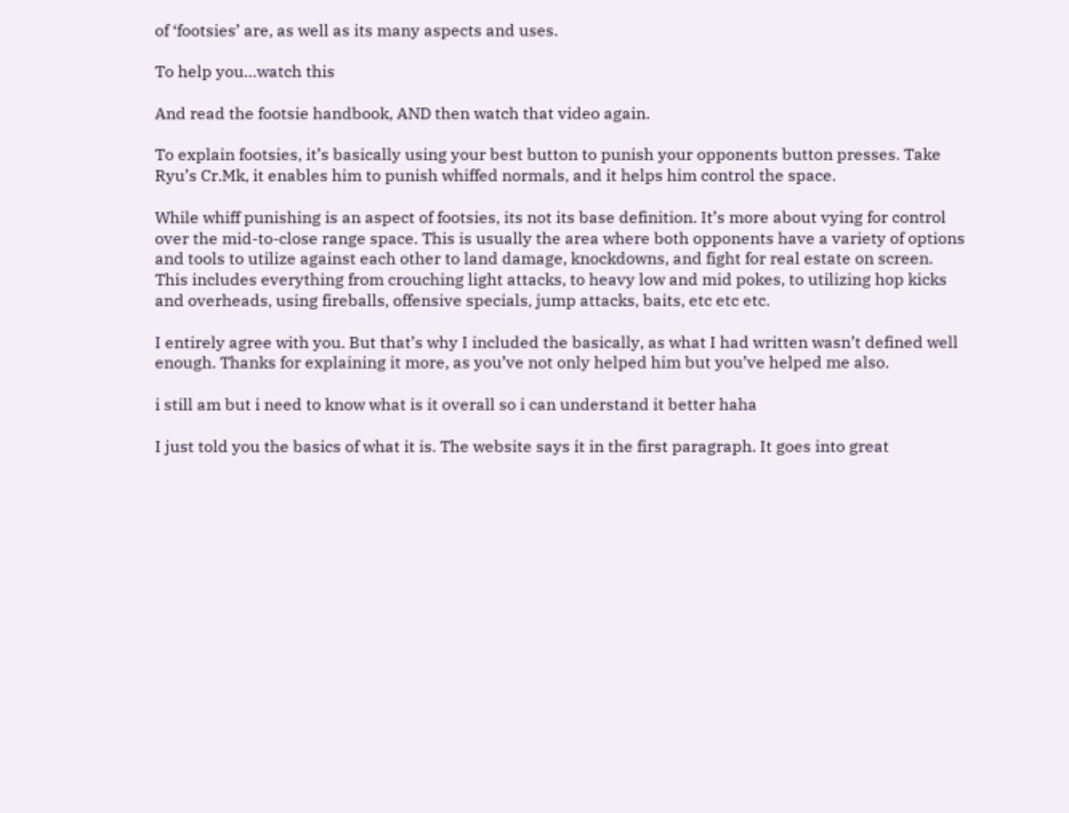of ‘footsies’ are, as well as its many aspects and uses.

To help you…watch this

And read the footsie handbook, AND then watch that video again.

To explain footsies, it’s basically using your best button to punish your opponents button presses. Take Ryu’s Cr.Mk, it enables him to punish whiffed normals, and it helps him control the space.

While whiff punishing is an aspect of footsies, its not its base definition. It’s more about vying for control over the mid-to-close range space. This is usually the area where both opponents have a variety of options and tools to utilize against each other to land damage, knockdowns, and fight for real estate on screen. This includes everything from crouching light attacks, to heavy low and mid pokes, to utilizing hop kicks and overheads, using fireballs, offensive specials, jump attacks, baits, etc etc etc.

I entirely agree with you. But that’s why I included the basically, as what I had written wasn’t defined well enough. Thanks for explaining it more, as you’ve not only helped him but you’ve helped me also.

i still am but i need to know what is it overall so i can understand it better haha

I just told you the basics of what it is. The website says it in the first paragraph. It goes into great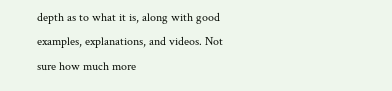depth as to what it is, along with good examples, explanations, and videos. Not sure how much more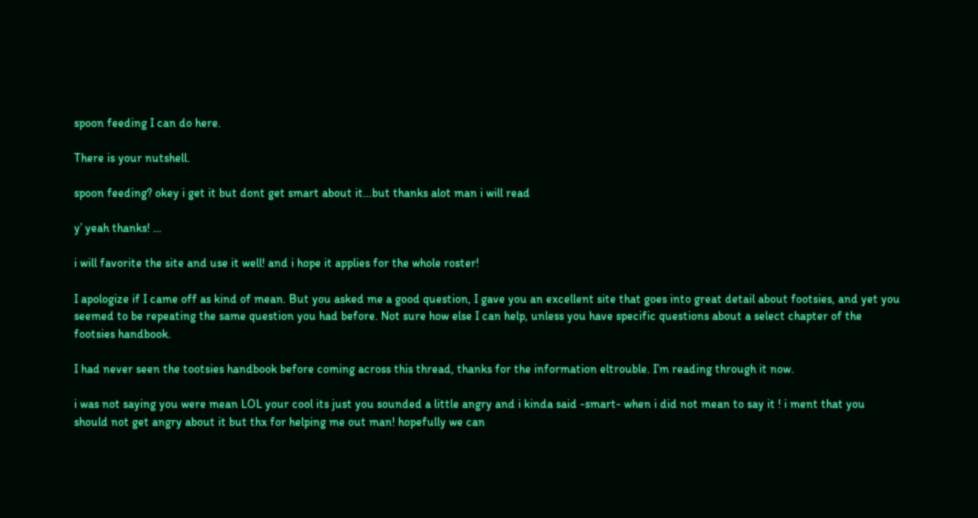spoon feeding I can do here.

There is your nutshell.

spoon feeding? okey i get it but dont get smart about it…but thanks alot man i will read

y’ yeah thanks! …

i will favorite the site and use it well! and i hope it applies for the whole roster!

I apologize if I came off as kind of mean. But you asked me a good question, I gave you an excellent site that goes into great detail about footsies, and yet you seemed to be repeating the same question you had before. Not sure how else I can help, unless you have specific questions about a select chapter of the footsies handbook.

I had never seen the tootsies handbook before coming across this thread, thanks for the information eltrouble. I’m reading through it now.

i was not saying you were mean LOL your cool its just you sounded a little angry and i kinda said -smart- when i did not mean to say it ! i ment that you should not get angry about it but thx for helping me out man! hopefully we can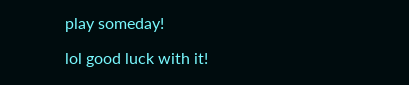play someday!

lol good luck with it!